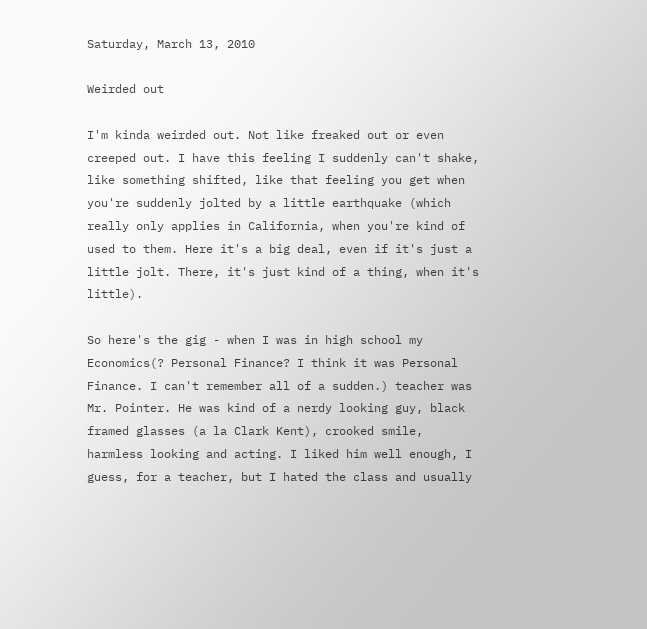Saturday, March 13, 2010

Weirded out

I'm kinda weirded out. Not like freaked out or even creeped out. I have this feeling I suddenly can't shake, like something shifted, like that feeling you get when you're suddenly jolted by a little earthquake (which really only applies in California, when you're kind of used to them. Here it's a big deal, even if it's just a little jolt. There, it's just kind of a thing, when it's little).

So here's the gig - when I was in high school my Economics(? Personal Finance? I think it was Personal Finance. I can't remember all of a sudden.) teacher was Mr. Pointer. He was kind of a nerdy looking guy, black framed glasses (a la Clark Kent), crooked smile, harmless looking and acting. I liked him well enough, I guess, for a teacher, but I hated the class and usually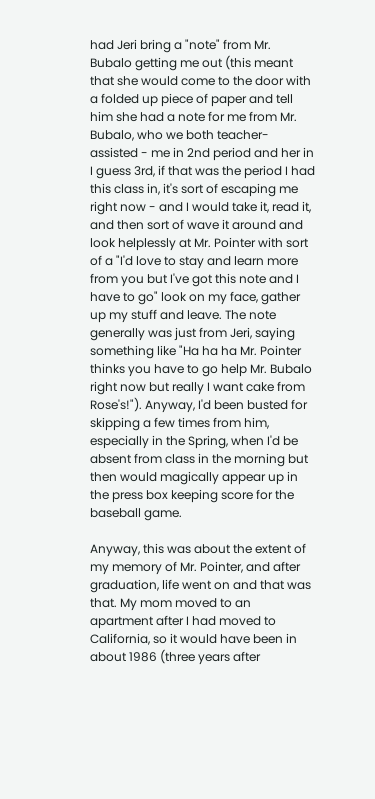had Jeri bring a "note" from Mr. Bubalo getting me out (this meant that she would come to the door with a folded up piece of paper and tell him she had a note for me from Mr. Bubalo, who we both teacher-assisted - me in 2nd period and her in I guess 3rd, if that was the period I had this class in, it's sort of escaping me right now - and I would take it, read it, and then sort of wave it around and look helplessly at Mr. Pointer with sort of a "I'd love to stay and learn more from you but I've got this note and I have to go" look on my face, gather up my stuff and leave. The note generally was just from Jeri, saying something like "Ha ha ha Mr. Pointer thinks you have to go help Mr. Bubalo right now but really I want cake from Rose's!"). Anyway, I'd been busted for skipping a few times from him, especially in the Spring, when I'd be absent from class in the morning but then would magically appear up in the press box keeping score for the baseball game.

Anyway, this was about the extent of my memory of Mr. Pointer, and after graduation, life went on and that was that. My mom moved to an apartment after I had moved to California, so it would have been in about 1986 (three years after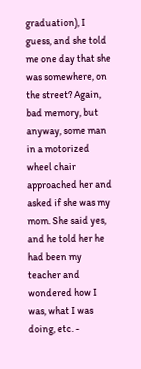graduation), I guess, and she told me one day that she was somewhere, on the street? Again, bad memory, but anyway, some man in a motorized wheel chair approached her and asked if she was my mom. She said yes, and he told her he had been my teacher and wondered how I was, what I was doing, etc. -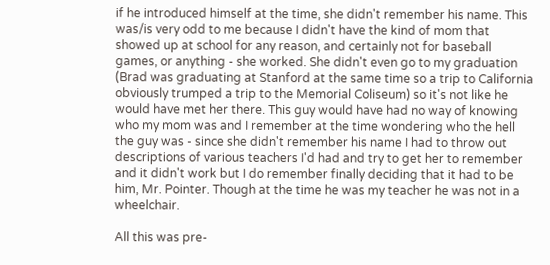if he introduced himself at the time, she didn't remember his name. This was/is very odd to me because I didn't have the kind of mom that showed up at school for any reason, and certainly not for baseball games, or anything - she worked. She didn't even go to my graduation (Brad was graduating at Stanford at the same time so a trip to California obviously trumped a trip to the Memorial Coliseum) so it's not like he would have met her there. This guy would have had no way of knowing who my mom was and I remember at the time wondering who the hell the guy was - since she didn't remember his name I had to throw out descriptions of various teachers I'd had and try to get her to remember and it didn't work but I do remember finally deciding that it had to be him, Mr. Pointer. Though at the time he was my teacher he was not in a wheelchair.

All this was pre-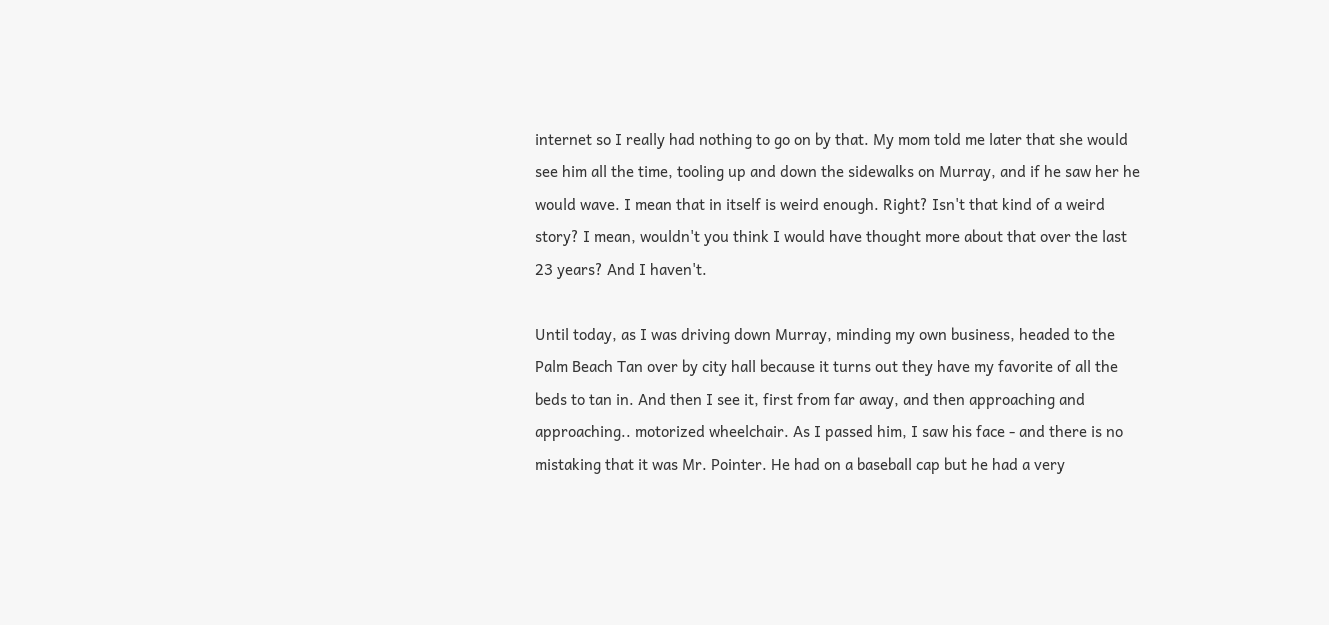internet so I really had nothing to go on by that. My mom told me later that she would see him all the time, tooling up and down the sidewalks on Murray, and if he saw her he would wave. I mean that in itself is weird enough. Right? Isn't that kind of a weird story? I mean, wouldn't you think I would have thought more about that over the last 23 years? And I haven't.

Until today, as I was driving down Murray, minding my own business, headed to the Palm Beach Tan over by city hall because it turns out they have my favorite of all the beds to tan in. And then I see it, first from far away, and then approaching and approaching.. motorized wheelchair. As I passed him, I saw his face - and there is no mistaking that it was Mr. Pointer. He had on a baseball cap but he had a very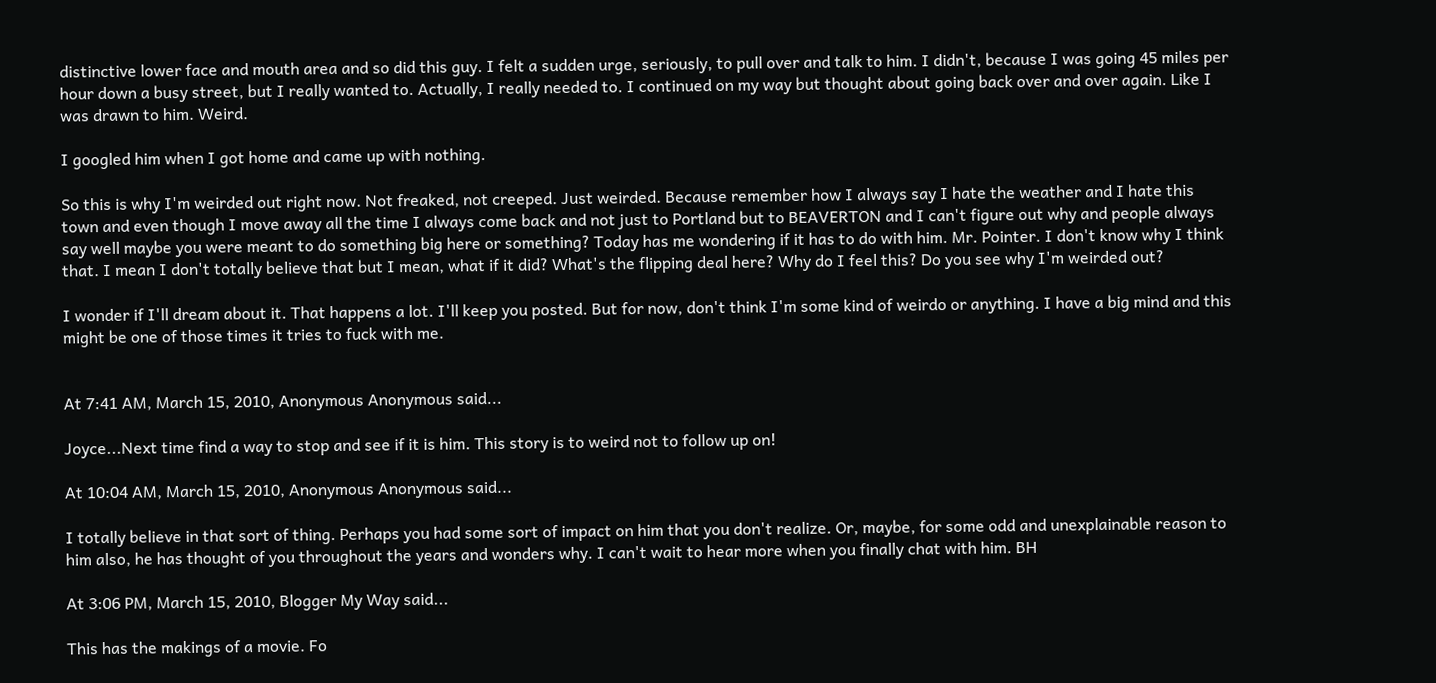distinctive lower face and mouth area and so did this guy. I felt a sudden urge, seriously, to pull over and talk to him. I didn't, because I was going 45 miles per hour down a busy street, but I really wanted to. Actually, I really needed to. I continued on my way but thought about going back over and over again. Like I was drawn to him. Weird.

I googled him when I got home and came up with nothing.

So this is why I'm weirded out right now. Not freaked, not creeped. Just weirded. Because remember how I always say I hate the weather and I hate this town and even though I move away all the time I always come back and not just to Portland but to BEAVERTON and I can't figure out why and people always say well maybe you were meant to do something big here or something? Today has me wondering if it has to do with him. Mr. Pointer. I don't know why I think that. I mean I don't totally believe that but I mean, what if it did? What's the flipping deal here? Why do I feel this? Do you see why I'm weirded out?

I wonder if I'll dream about it. That happens a lot. I'll keep you posted. But for now, don't think I'm some kind of weirdo or anything. I have a big mind and this might be one of those times it tries to fuck with me.


At 7:41 AM, March 15, 2010, Anonymous Anonymous said...

Joyce...Next time find a way to stop and see if it is him. This story is to weird not to follow up on!

At 10:04 AM, March 15, 2010, Anonymous Anonymous said...

I totally believe in that sort of thing. Perhaps you had some sort of impact on him that you don't realize. Or, maybe, for some odd and unexplainable reason to him also, he has thought of you throughout the years and wonders why. I can't wait to hear more when you finally chat with him. BH

At 3:06 PM, March 15, 2010, Blogger My Way said...

This has the makings of a movie. Fo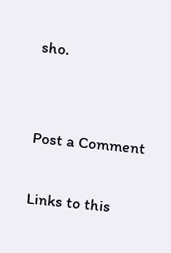sho.


Post a Comment

Links to this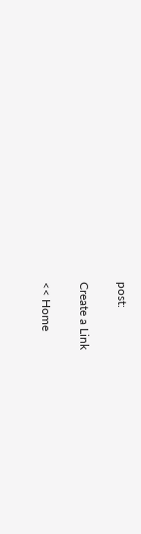post:

Create a Link

<< Home